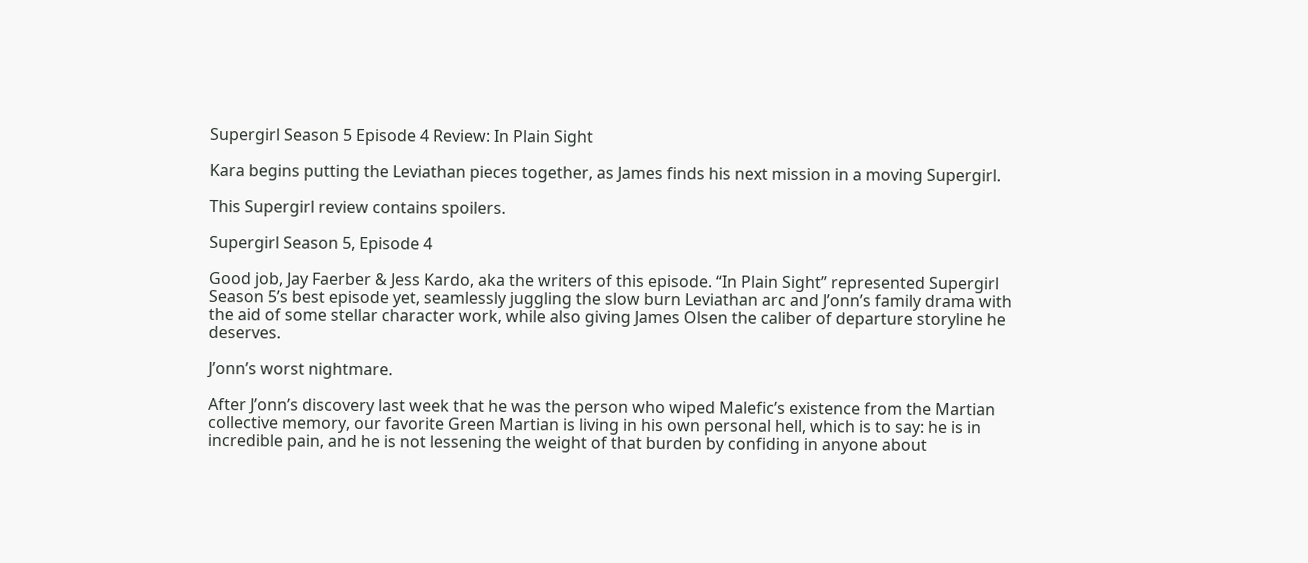Supergirl Season 5 Episode 4 Review: In Plain Sight

Kara begins putting the Leviathan pieces together, as James finds his next mission in a moving Supergirl.

This Supergirl review contains spoilers.

Supergirl Season 5, Episode 4

Good job, Jay Faerber & Jess Kardo, aka the writers of this episode. “In Plain Sight” represented Supergirl Season 5’s best episode yet, seamlessly juggling the slow burn Leviathan arc and J’onn’s family drama with the aid of some stellar character work, while also giving James Olsen the caliber of departure storyline he deserves.

J’onn’s worst nightmare.

After J’onn’s discovery last week that he was the person who wiped Malefic’s existence from the Martian collective memory, our favorite Green Martian is living in his own personal hell, which is to say: he is in incredible pain, and he is not lessening the weight of that burden by confiding in anyone about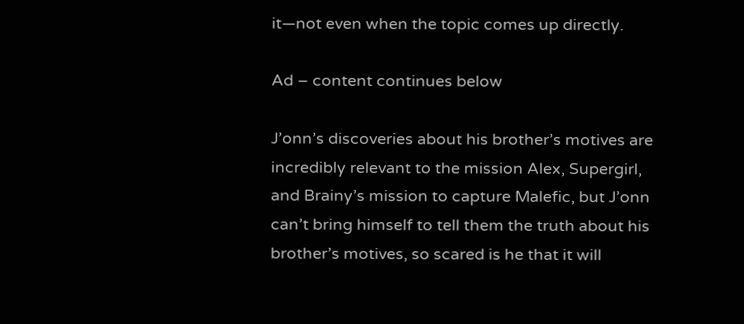it—not even when the topic comes up directly.

Ad – content continues below

J’onn’s discoveries about his brother’s motives are incredibly relevant to the mission Alex, Supergirl, and Brainy’s mission to capture Malefic, but J’onn can’t bring himself to tell them the truth about his brother’s motives, so scared is he that it will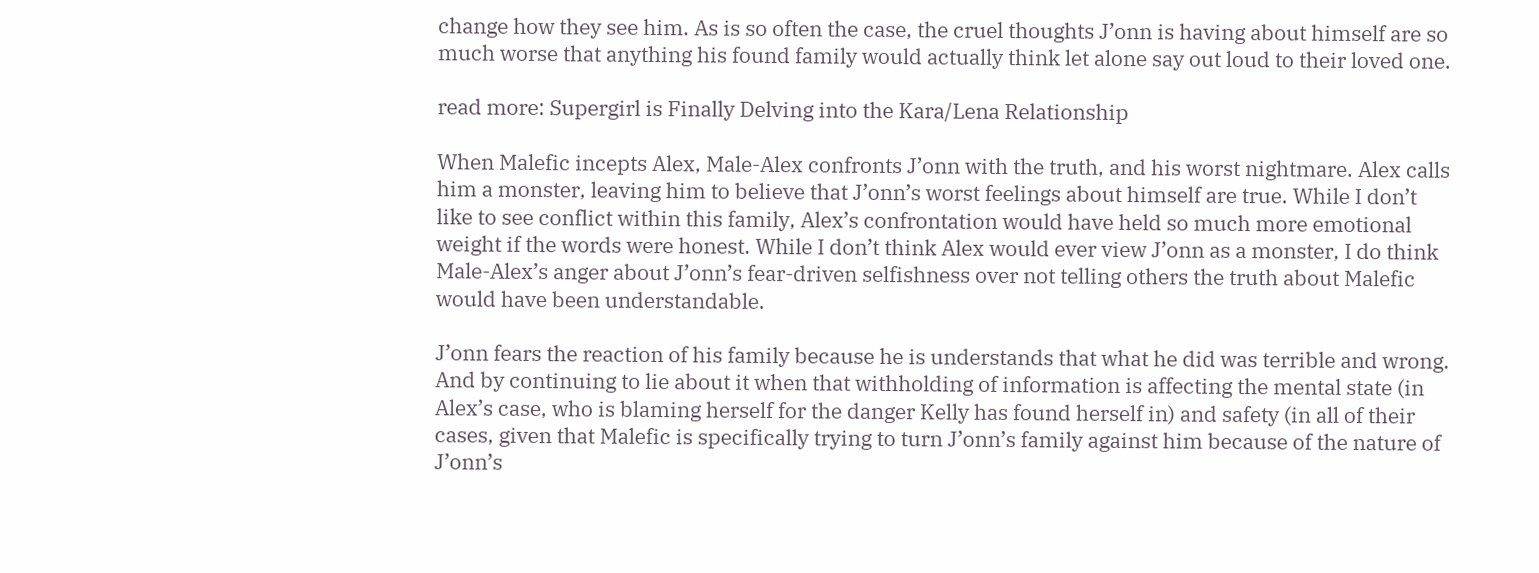change how they see him. As is so often the case, the cruel thoughts J’onn is having about himself are so much worse that anything his found family would actually think let alone say out loud to their loved one.

read more: Supergirl is Finally Delving into the Kara/Lena Relationship

When Malefic incepts Alex, Male-Alex confronts J’onn with the truth, and his worst nightmare. Alex calls him a monster, leaving him to believe that J’onn’s worst feelings about himself are true. While I don’t like to see conflict within this family, Alex’s confrontation would have held so much more emotional weight if the words were honest. While I don’t think Alex would ever view J’onn as a monster, I do think Male-Alex’s anger about J’onn’s fear-driven selfishness over not telling others the truth about Malefic would have been understandable.

J’onn fears the reaction of his family because he is understands that what he did was terrible and wrong. And by continuing to lie about it when that withholding of information is affecting the mental state (in Alex’s case, who is blaming herself for the danger Kelly has found herself in) and safety (in all of their cases, given that Malefic is specifically trying to turn J’onn’s family against him because of the nature of J’onn’s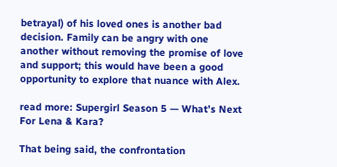betrayal) of his loved ones is another bad decision. Family can be angry with one another without removing the promise of love and support; this would have been a good opportunity to explore that nuance with Alex.

read more: Supergirl Season 5 — What’s Next For Lena & Kara?

That being said, the confrontation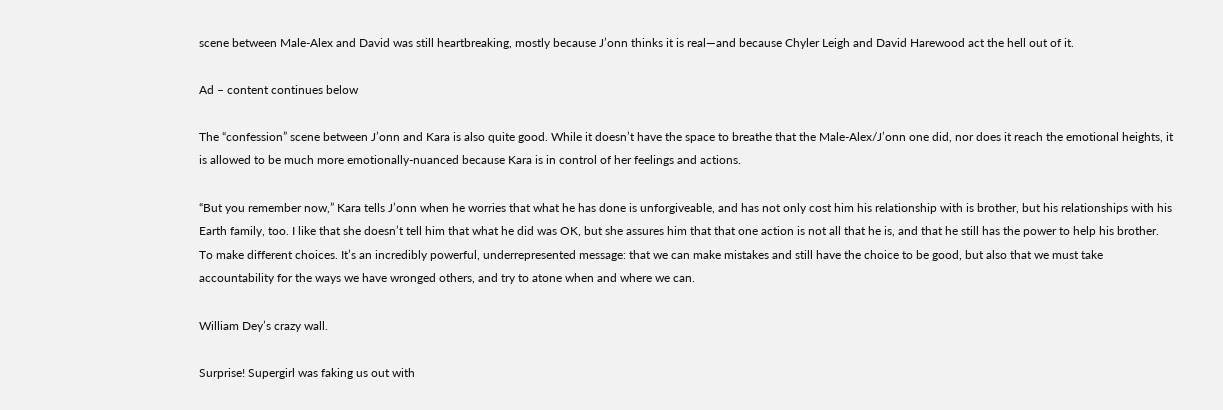scene between Male-Alex and David was still heartbreaking, mostly because J’onn thinks it is real—and because Chyler Leigh and David Harewood act the hell out of it.

Ad – content continues below

The “confession” scene between J’onn and Kara is also quite good. While it doesn’t have the space to breathe that the Male-Alex/J’onn one did, nor does it reach the emotional heights, it is allowed to be much more emotionally-nuanced because Kara is in control of her feelings and actions.

“But you remember now,” Kara tells J’onn when he worries that what he has done is unforgiveable, and has not only cost him his relationship with is brother, but his relationships with his Earth family, too. I like that she doesn’t tell him that what he did was OK, but she assures him that that one action is not all that he is, and that he still has the power to help his brother. To make different choices. It’s an incredibly powerful, underrepresented message: that we can make mistakes and still have the choice to be good, but also that we must take accountability for the ways we have wronged others, and try to atone when and where we can.

William Dey’s crazy wall.

Surprise! Supergirl was faking us out with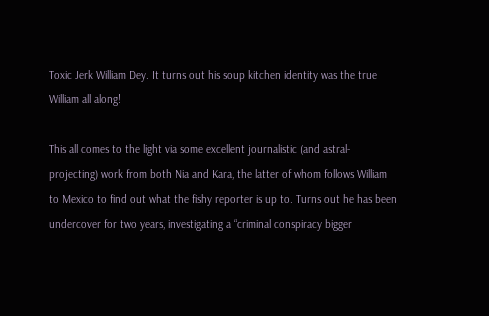Toxic Jerk William Dey. It turns out his soup kitchen identity was the true William all along!

This all comes to the light via some excellent journalistic (and astral-projecting) work from both Nia and Kara, the latter of whom follows William to Mexico to find out what the fishy reporter is up to. Turns out he has been undercover for two years, investigating a “criminal conspiracy bigger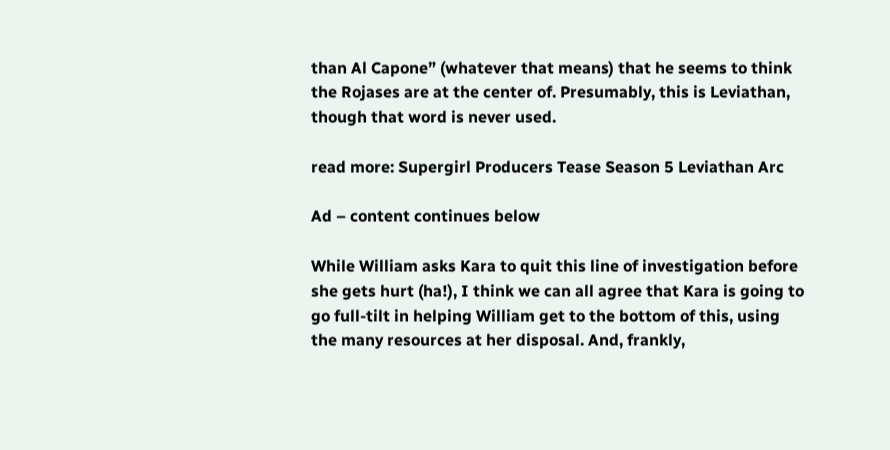than Al Capone” (whatever that means) that he seems to think the Rojases are at the center of. Presumably, this is Leviathan, though that word is never used.

read more: Supergirl Producers Tease Season 5 Leviathan Arc

Ad – content continues below

While William asks Kara to quit this line of investigation before she gets hurt (ha!), I think we can all agree that Kara is going to go full-tilt in helping William get to the bottom of this, using the many resources at her disposal. And, frankly,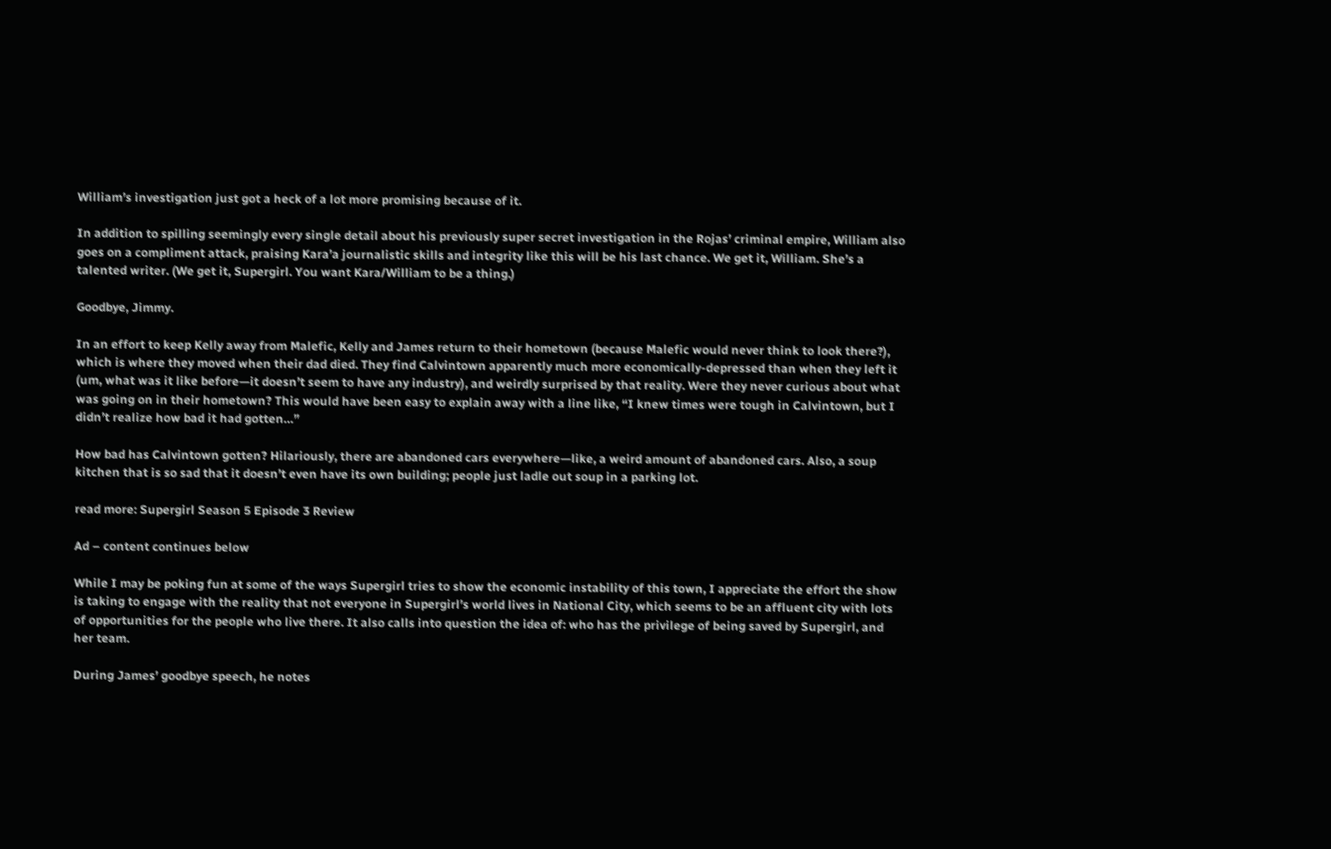William’s investigation just got a heck of a lot more promising because of it.

In addition to spilling seemingly every single detail about his previously super secret investigation in the Rojas’ criminal empire, William also goes on a compliment attack, praising Kara’a journalistic skills and integrity like this will be his last chance. We get it, William. She’s a talented writer. (We get it, Supergirl. You want Kara/William to be a thing.)

Goodbye, Jimmy.

In an effort to keep Kelly away from Malefic, Kelly and James return to their hometown (because Malefic would never think to look there?), which is where they moved when their dad died. They find Calvintown apparently much more economically-depressed than when they left it (um, what was it like before—it doesn’t seem to have any industry), and weirdly surprised by that reality. Were they never curious about what was going on in their hometown? This would have been easy to explain away with a line like, “I knew times were tough in Calvintown, but I didn’t realize how bad it had gotten…”

How bad has Calvintown gotten? Hilariously, there are abandoned cars everywhere—like, a weird amount of abandoned cars. Also, a soup kitchen that is so sad that it doesn’t even have its own building; people just ladle out soup in a parking lot.

read more: Supergirl Season 5 Episode 3 Review

Ad – content continues below

While I may be poking fun at some of the ways Supergirl tries to show the economic instability of this town, I appreciate the effort the show is taking to engage with the reality that not everyone in Supergirl’s world lives in National City, which seems to be an affluent city with lots of opportunities for the people who live there. It also calls into question the idea of: who has the privilege of being saved by Supergirl, and her team.

During James’ goodbye speech, he notes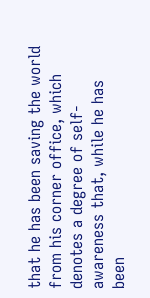that he has been saving the world from his corner office, which denotes a degree of self-awareness that, while he has been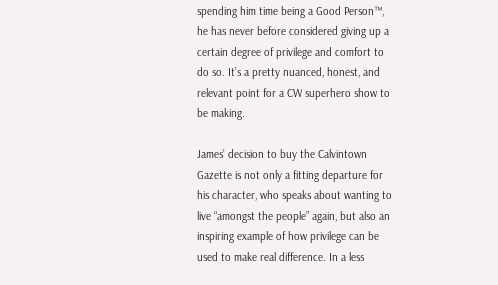spending him time being a Good Person™, he has never before considered giving up a certain degree of privilege and comfort to do so. It’s a pretty nuanced, honest, and relevant point for a CW superhero show to be making.

James’ decision to buy the Calvintown Gazette is not only a fitting departure for his character, who speaks about wanting to live “amongst the people” again, but also an inspiring example of how privilege can be used to make real difference. In a less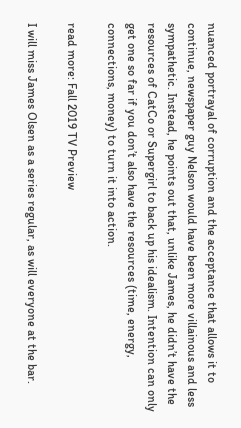nuanced portrayal of corruption and the acceptance that allows it to continue, newspaper guy Nelson would have been more villainous and less sympathetic. Instead, he points out that, unlike James, he didn’t have the resources of CatCo or Supergirl to back up his idealism. Intention can only get one so far if you don’t also have the resources (time, energy, connections, money) to turn it into action.

read more: Fall 2019 TV Preview

I will miss James Olsen as a series regular, as will everyone at the bar.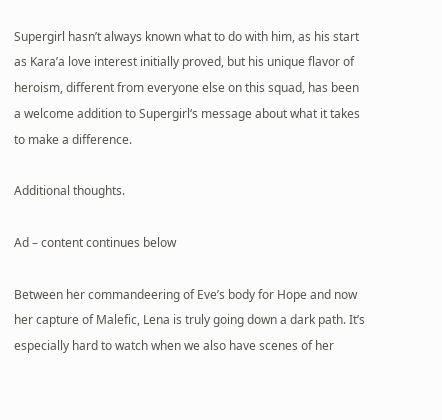Supergirl hasn’t always known what to do with him, as his start as Kara’a love interest initially proved, but his unique flavor of heroism, different from everyone else on this squad, has been a welcome addition to Supergirl‘s message about what it takes to make a difference.

Additional thoughts.

Ad – content continues below

Between her commandeering of Eve’s body for Hope and now her capture of Malefic, Lena is truly going down a dark path. It’s especially hard to watch when we also have scenes of her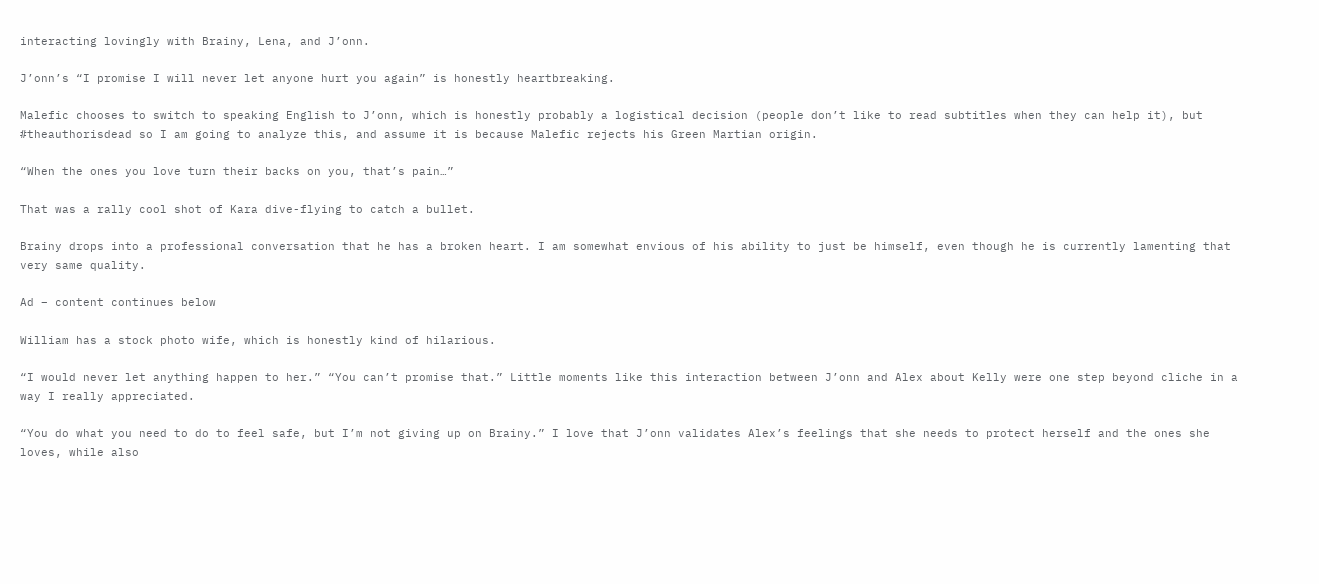interacting lovingly with Brainy, Lena, and J’onn.

J’onn’s “I promise I will never let anyone hurt you again” is honestly heartbreaking.

Malefic chooses to switch to speaking English to J’onn, which is honestly probably a logistical decision (people don’t like to read subtitles when they can help it), but #theauthorisdead so I am going to analyze this, and assume it is because Malefic rejects his Green Martian origin.

“When the ones you love turn their backs on you, that’s pain…”

That was a rally cool shot of Kara dive-flying to catch a bullet.

Brainy drops into a professional conversation that he has a broken heart. I am somewhat envious of his ability to just be himself, even though he is currently lamenting that very same quality.

Ad – content continues below

William has a stock photo wife, which is honestly kind of hilarious.

“I would never let anything happen to her.” “You can’t promise that.” Little moments like this interaction between J’onn and Alex about Kelly were one step beyond cliche in a way I really appreciated.

“You do what you need to do to feel safe, but I’m not giving up on Brainy.” I love that J’onn validates Alex’s feelings that she needs to protect herself and the ones she loves, while also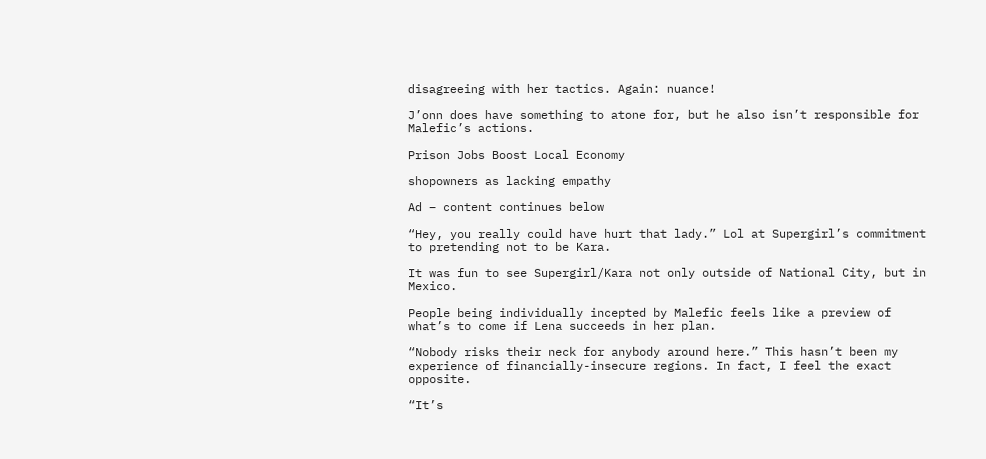disagreeing with her tactics. Again: nuance!

J’onn does have something to atone for, but he also isn’t responsible for Malefic’s actions.

Prison Jobs Boost Local Economy

shopowners as lacking empathy

Ad – content continues below

“Hey, you really could have hurt that lady.” Lol at Supergirl’s commitment to pretending not to be Kara.

It was fun to see Supergirl/Kara not only outside of National City, but in Mexico.

People being individually incepted by Malefic feels like a preview of what’s to come if Lena succeeds in her plan.

“Nobody risks their neck for anybody around here.” This hasn’t been my experience of financially-insecure regions. In fact, I feel the exact opposite.

“It’s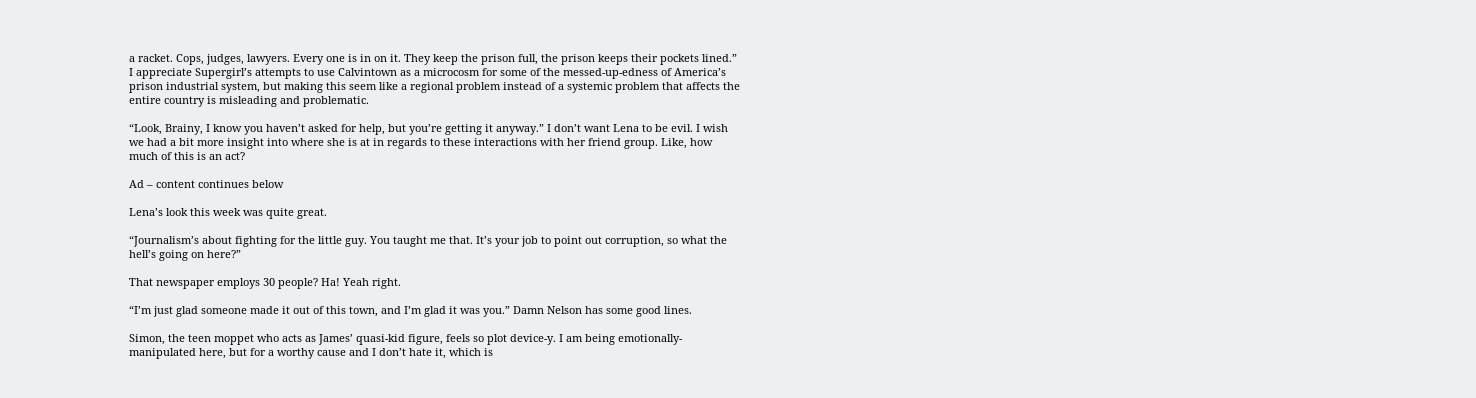a racket. Cops, judges, lawyers. Every one is in on it. They keep the prison full, the prison keeps their pockets lined.” I appreciate Supergirl’s attempts to use Calvintown as a microcosm for some of the messed-up-edness of America’s prison industrial system, but making this seem like a regional problem instead of a systemic problem that affects the entire country is misleading and problematic.

“Look, Brainy, I know you haven’t asked for help, but you’re getting it anyway.” I don’t want Lena to be evil. I wish we had a bit more insight into where she is at in regards to these interactions with her friend group. Like, how much of this is an act?

Ad – content continues below

Lena’s look this week was quite great.

“Journalism’s about fighting for the little guy. You taught me that. It’s your job to point out corruption, so what the hell’s going on here?”

That newspaper employs 30 people? Ha! Yeah right.

“I’m just glad someone made it out of this town, and I’m glad it was you.” Damn Nelson has some good lines.

Simon, the teen moppet who acts as James’ quasi-kid figure, feels so plot device-y. I am being emotionally-manipulated here, but for a worthy cause and I don’t hate it, which is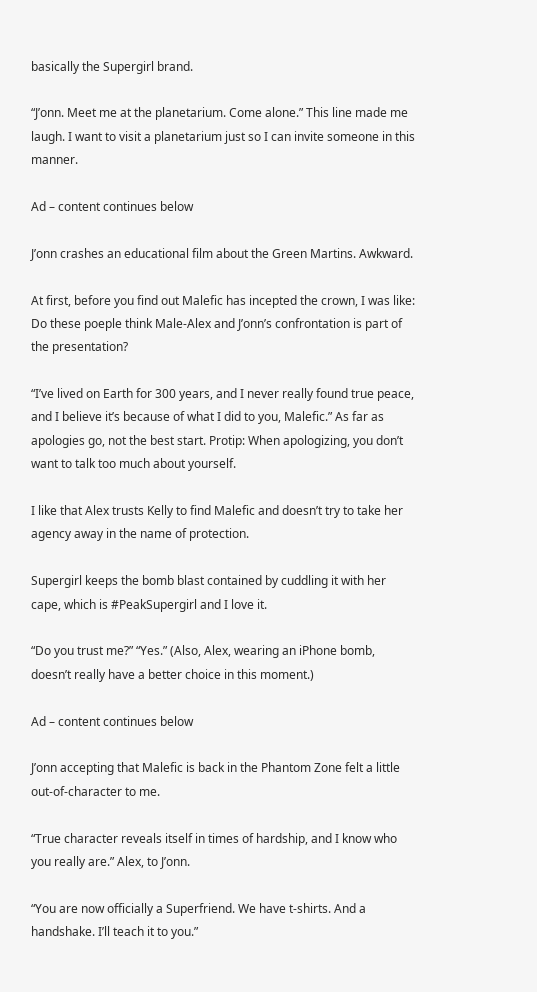basically the Supergirl brand.

“J’onn. Meet me at the planetarium. Come alone.” This line made me laugh. I want to visit a planetarium just so I can invite someone in this manner.

Ad – content continues below

J’onn crashes an educational film about the Green Martins. Awkward.

At first, before you find out Malefic has incepted the crown, I was like: Do these poeple think Male-Alex and J’onn’s confrontation is part of the presentation?

“I’ve lived on Earth for 300 years, and I never really found true peace, and I believe it’s because of what I did to you, Malefic.” As far as apologies go, not the best start. Protip: When apologizing, you don’t want to talk too much about yourself.

I like that Alex trusts Kelly to find Malefic and doesn’t try to take her agency away in the name of protection.

Supergirl keeps the bomb blast contained by cuddling it with her cape, which is #PeakSupergirl and I love it.

“Do you trust me?” “Yes.” (Also, Alex, wearing an iPhone bomb, doesn’t really have a better choice in this moment.)

Ad – content continues below

J’onn accepting that Malefic is back in the Phantom Zone felt a little out-of-character to me.

“True character reveals itself in times of hardship, and I know who you really are.” Alex, to J’onn.

“You are now officially a Superfriend. We have t-shirts. And a handshake. I’ll teach it to you.”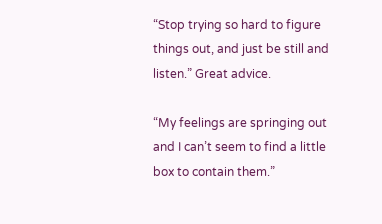“Stop trying so hard to figure things out, and just be still and listen.” Great advice.

“My feelings are springing out and I can’t seem to find a little box to contain them.”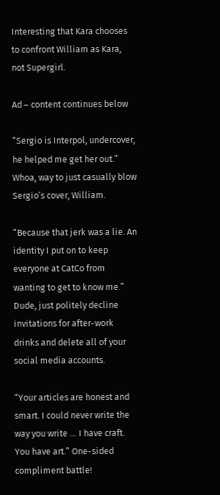Interesting that Kara chooses to confront William as Kara, not Supergirl.

Ad – content continues below

“Sergio is Interpol, undercover, he helped me get her out.” Whoa, way to just casually blow Sergio’s cover, William.

“Because that jerk was a lie. An identity I put on to keep everyone at CatCo from wanting to get to know me.” Dude, just politely decline invitations for after-work drinks and delete all of your social media accounts.

“Your articles are honest and smart. I could never write the way you write … I have craft. You have art.” One-sided compliment battle!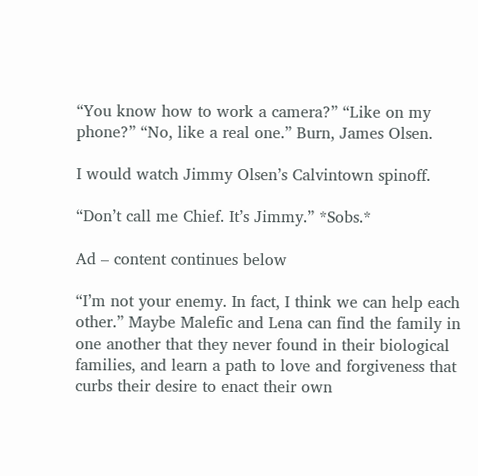“You know how to work a camera?” “Like on my phone?” “No, like a real one.” Burn, James Olsen.

I would watch Jimmy Olsen’s Calvintown spinoff.

“Don’t call me Chief. It’s Jimmy.” *Sobs.*

Ad – content continues below

“I’m not your enemy. In fact, I think we can help each other.” Maybe Malefic and Lena can find the family in one another that they never found in their biological families, and learn a path to love and forgiveness that curbs their desire to enact their own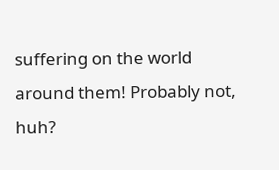suffering on the world around them! Probably not, huh?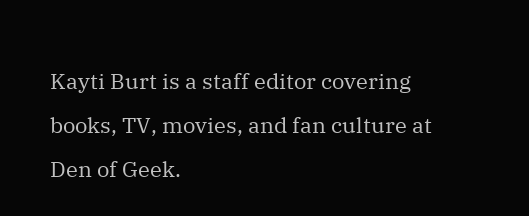Kayti Burt is a staff editor covering books, TV, movies, and fan culture at Den of Geek.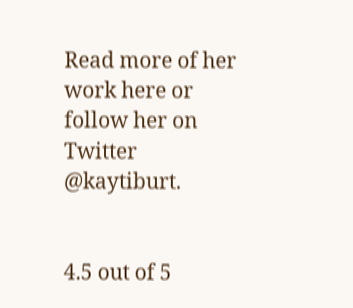Read more of her work here or follow her on Twitter @kaytiburt.


4.5 out of 5